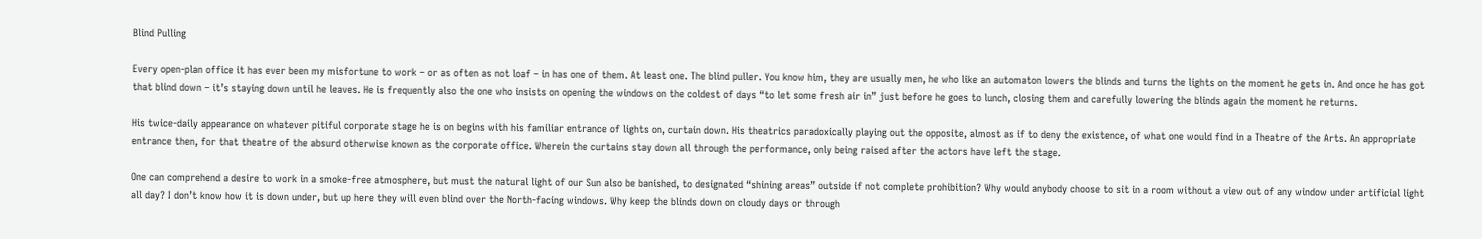Blind Pulling

Every open-plan office it has ever been my misfortune to work – or as often as not loaf – in has one of them. At least one. The blind puller. You know him, they are usually men, he who like an automaton lowers the blinds and turns the lights on the moment he gets in. And once he has got that blind down – it’s staying down until he leaves. He is frequently also the one who insists on opening the windows on the coldest of days “to let some fresh air in” just before he goes to lunch, closing them and carefully lowering the blinds again the moment he returns.

His twice-daily appearance on whatever pitiful corporate stage he is on begins with his familiar entrance of lights on, curtain down. His theatrics paradoxically playing out the opposite, almost as if to deny the existence, of what one would find in a Theatre of the Arts. An appropriate entrance then, for that theatre of the absurd otherwise known as the corporate office. Wherein the curtains stay down all through the performance, only being raised after the actors have left the stage.

One can comprehend a desire to work in a smoke-free atmosphere, but must the natural light of our Sun also be banished, to designated “shining areas” outside if not complete prohibition? Why would anybody choose to sit in a room without a view out of any window under artificial light all day? I don’t know how it is down under, but up here they will even blind over the North-facing windows. Why keep the blinds down on cloudy days or through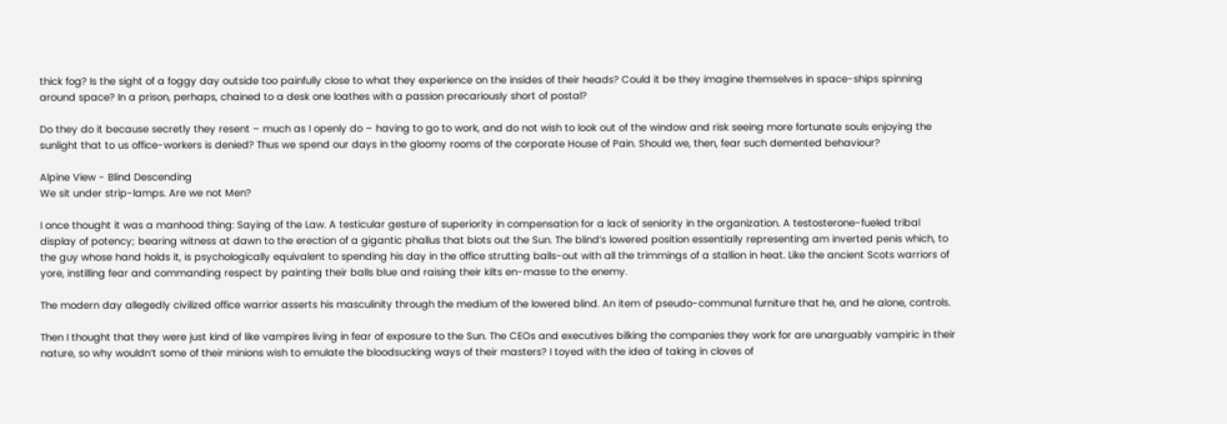thick fog? Is the sight of a foggy day outside too painfully close to what they experience on the insides of their heads? Could it be they imagine themselves in space-ships spinning around space? In a prison, perhaps, chained to a desk one loathes with a passion precariously short of postal?

Do they do it because secretly they resent – much as I openly do – having to go to work, and do not wish to look out of the window and risk seeing more fortunate souls enjoying the sunlight that to us office-workers is denied? Thus we spend our days in the gloomy rooms of the corporate House of Pain. Should we, then, fear such demented behaviour?

Alpine View - Blind Descending
We sit under strip-lamps. Are we not Men?

I once thought it was a manhood thing: Saying of the Law. A testicular gesture of superiority in compensation for a lack of seniority in the organization. A testosterone-fueled tribal display of potency; bearing witness at dawn to the erection of a gigantic phallus that blots out the Sun. The blind’s lowered position essentially representing am inverted penis which, to the guy whose hand holds it, is psychologically equivalent to spending his day in the office strutting balls-out with all the trimmings of a stallion in heat. Like the ancient Scots warriors of yore, instilling fear and commanding respect by painting their balls blue and raising their kilts en-masse to the enemy.

The modern day allegedly civilized office warrior asserts his masculinity through the medium of the lowered blind. An item of pseudo-communal furniture that he, and he alone, controls.

Then I thought that they were just kind of like vampires living in fear of exposure to the Sun. The CEOs and executives bilking the companies they work for are unarguably vampiric in their nature, so why wouldn’t some of their minions wish to emulate the bloodsucking ways of their masters? I toyed with the idea of taking in cloves of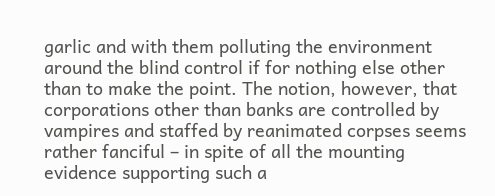garlic and with them polluting the environment around the blind control if for nothing else other than to make the point. The notion, however, that corporations other than banks are controlled by vampires and staffed by reanimated corpses seems rather fanciful – in spite of all the mounting evidence supporting such a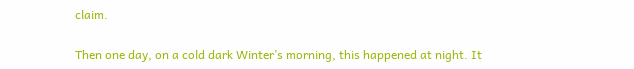claim.

Then one day, on a cold dark Winter’s morning, this happened at night. It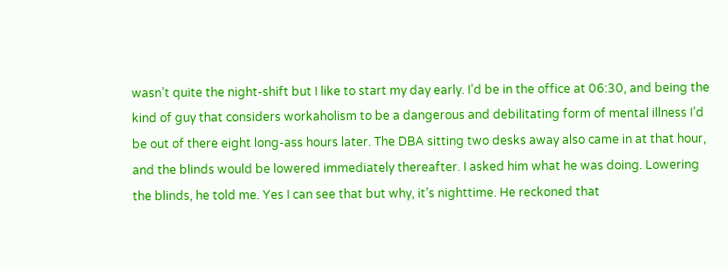wasn’t quite the night-shift but I like to start my day early. I’d be in the office at 06:30, and being the kind of guy that considers workaholism to be a dangerous and debilitating form of mental illness I’d be out of there eight long-ass hours later. The DBA sitting two desks away also came in at that hour, and the blinds would be lowered immediately thereafter. I asked him what he was doing. Lowering the blinds, he told me. Yes I can see that but why, it’s nighttime. He reckoned that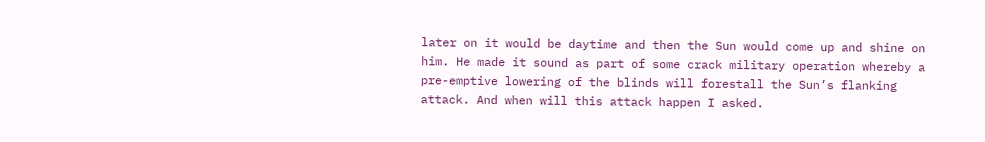later on it would be daytime and then the Sun would come up and shine on him. He made it sound as part of some crack military operation whereby a pre-emptive lowering of the blinds will forestall the Sun’s flanking attack. And when will this attack happen I asked.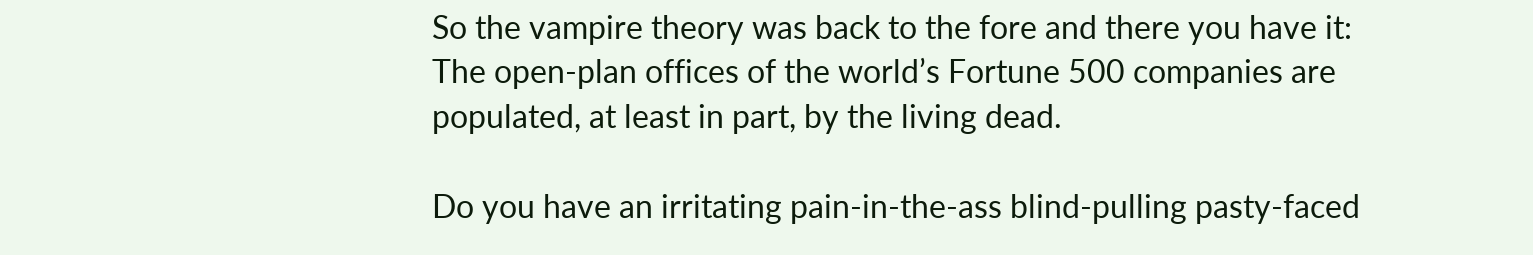So the vampire theory was back to the fore and there you have it: The open-plan offices of the world’s Fortune 500 companies are populated, at least in part, by the living dead.

Do you have an irritating pain-in-the-ass blind-pulling pasty-faced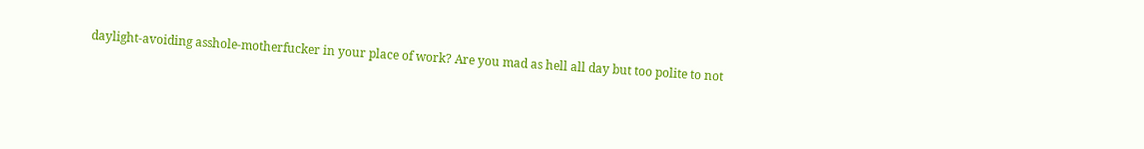daylight-avoiding asshole-motherfucker in your place of work? Are you mad as hell all day but too polite to not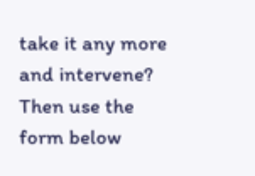take it any more and intervene? Then use the form below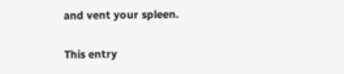and vent your spleen.

This entry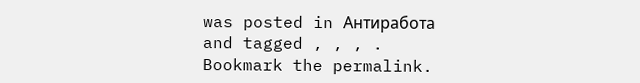was posted in Антиработа and tagged , , , . Bookmark the permalink.